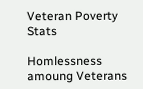Veteran Poverty Stats

Homlessness amoung Veterans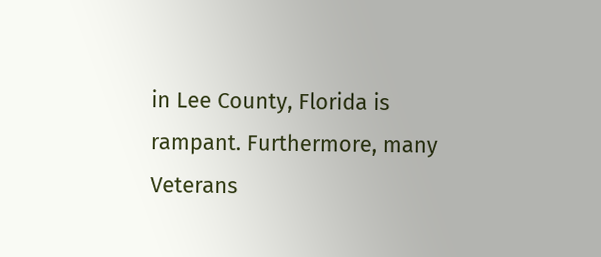in Lee County, Florida is rampant. Furthermore, many Veterans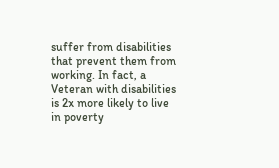suffer from disabilities that prevent them from working. In fact, a Veteran with disabilities is 2x more likely to live in poverty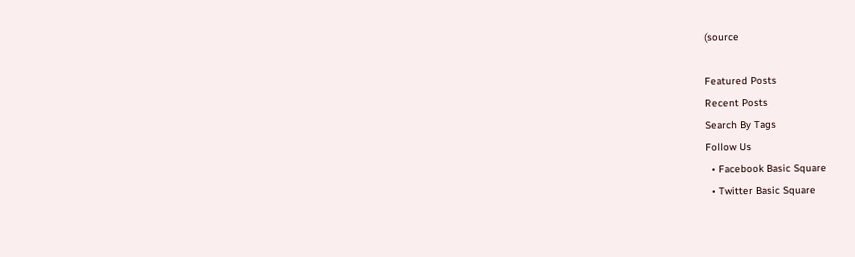(source

Featured Posts
Recent Posts
Search By Tags
Follow Us
  • Facebook Basic Square
  • Twitter Basic Square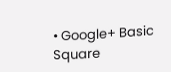• Google+ Basic Square